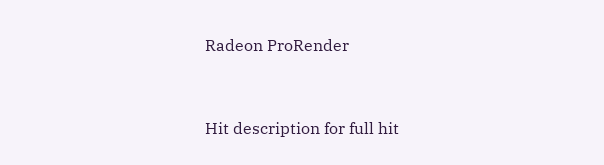Radeon ProRender



Hit description for full hit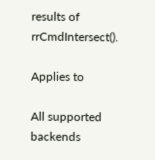results of rrCmdIntersect().

Applies to

All supported backends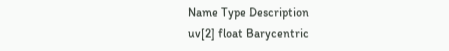Name Type Description
uv[2] float Barycentric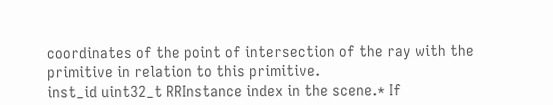coordinates of the point of intersection of the ray with the primitive in relation to this primitive.
inst_id uint32_t RRInstance index in the scene.* If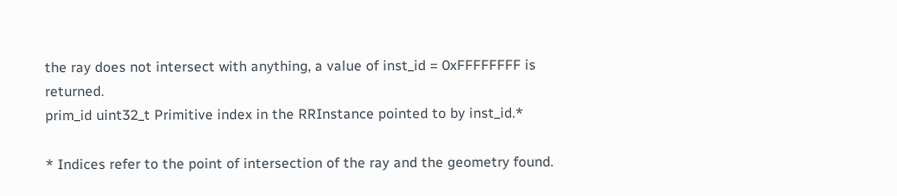the ray does not intersect with anything, a value of inst_id = 0xFFFFFFFF is returned.
prim_id uint32_t Primitive index in the RRInstance pointed to by inst_id.*

* Indices refer to the point of intersection of the ray and the geometry found.